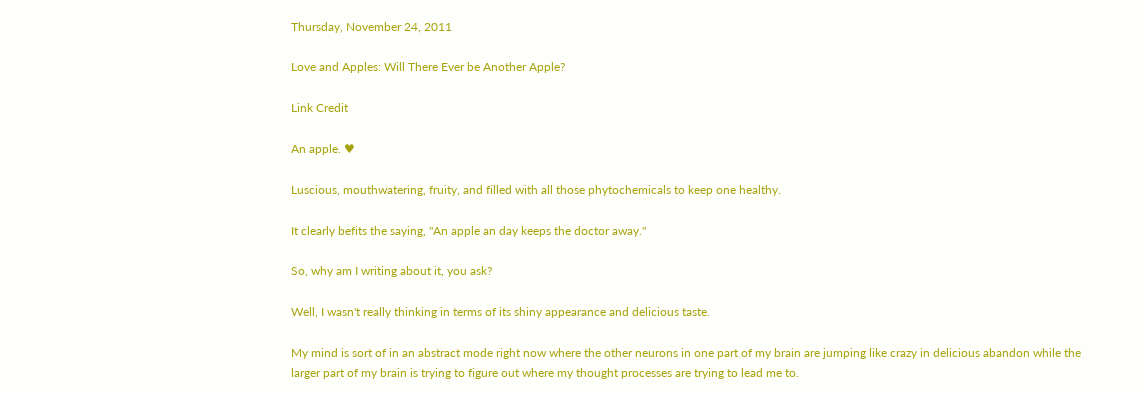Thursday, November 24, 2011

Love and Apples: Will There Ever be Another Apple?

Link Credit

An apple. ♥

Luscious, mouthwatering, fruity, and filled with all those phytochemicals to keep one healthy.

It clearly befits the saying, "An apple an day keeps the doctor away."

So, why am I writing about it, you ask?

Well, I wasn't really thinking in terms of its shiny appearance and delicious taste.

My mind is sort of in an abstract mode right now where the other neurons in one part of my brain are jumping like crazy in delicious abandon while the larger part of my brain is trying to figure out where my thought processes are trying to lead me to.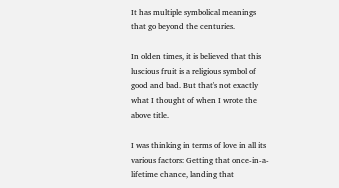It has multiple symbolical meanings that go beyond the centuries.

In olden times, it is believed that this luscious fruit is a religious symbol of good and bad. But that's not exactly what I thought of when I wrote the above title.

I was thinking in terms of love in all its various factors: Getting that once-in-a-lifetime chance, landing that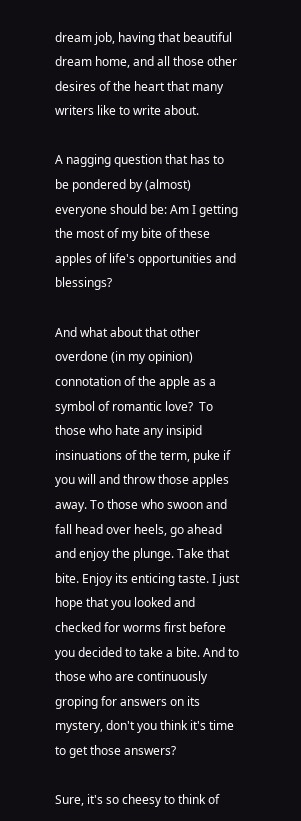dream job, having that beautiful dream home, and all those other desires of the heart that many writers like to write about.

A nagging question that has to be pondered by (almost) everyone should be: Am I getting the most of my bite of these apples of life's opportunities and blessings?

And what about that other overdone (in my opinion) connotation of the apple as a symbol of romantic love?  To those who hate any insipid insinuations of the term, puke if you will and throw those apples away. To those who swoon and fall head over heels, go ahead and enjoy the plunge. Take that bite. Enjoy its enticing taste. I just hope that you looked and checked for worms first before you decided to take a bite. And to those who are continuously groping for answers on its mystery, don't you think it's time to get those answers?

Sure, it's so cheesy to think of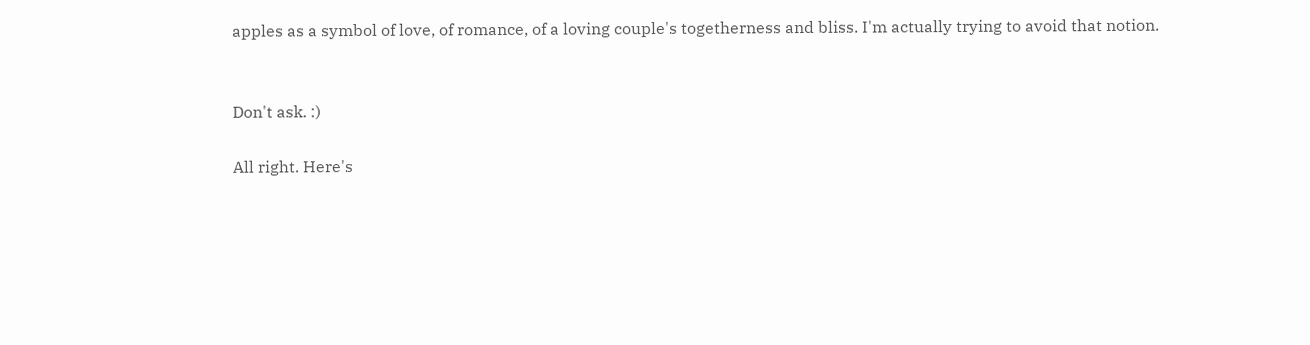apples as a symbol of love, of romance, of a loving couple's togetherness and bliss. I'm actually trying to avoid that notion.


Don't ask. :)

All right. Here's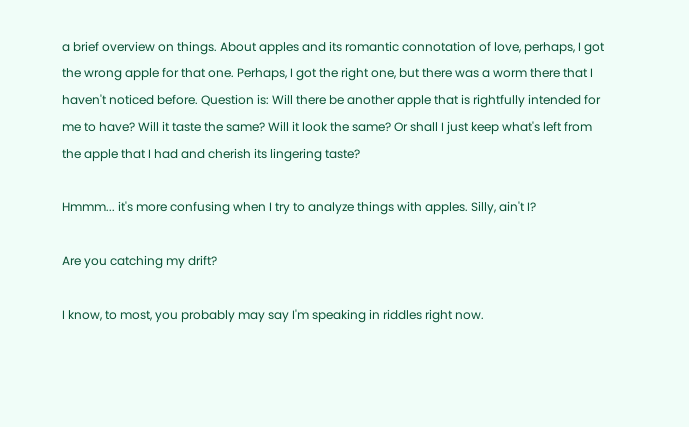a brief overview on things. About apples and its romantic connotation of love, perhaps, I got the wrong apple for that one. Perhaps, I got the right one, but there was a worm there that I haven't noticed before. Question is: Will there be another apple that is rightfully intended for me to have? Will it taste the same? Will it look the same? Or shall I just keep what's left from the apple that I had and cherish its lingering taste?

Hmmm... it's more confusing when I try to analyze things with apples. Silly, ain't I?

Are you catching my drift?

I know, to most, you probably may say I'm speaking in riddles right now.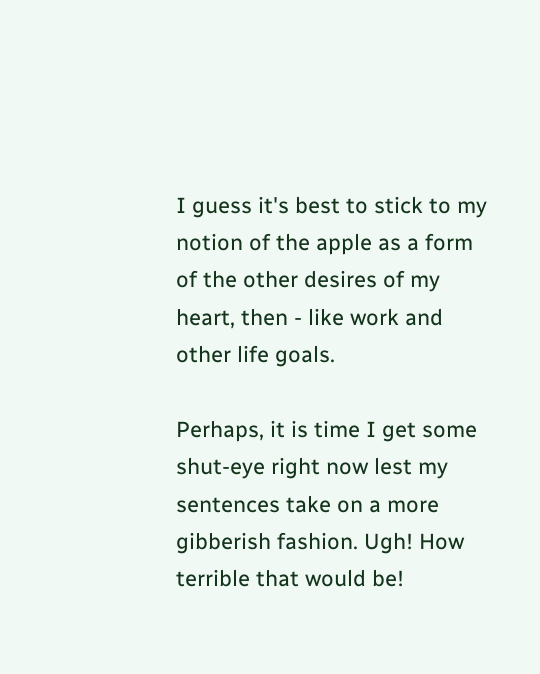I guess it's best to stick to my notion of the apple as a form of the other desires of my heart, then - like work and other life goals.

Perhaps, it is time I get some shut-eye right now lest my sentences take on a more gibberish fashion. Ugh! How terrible that would be!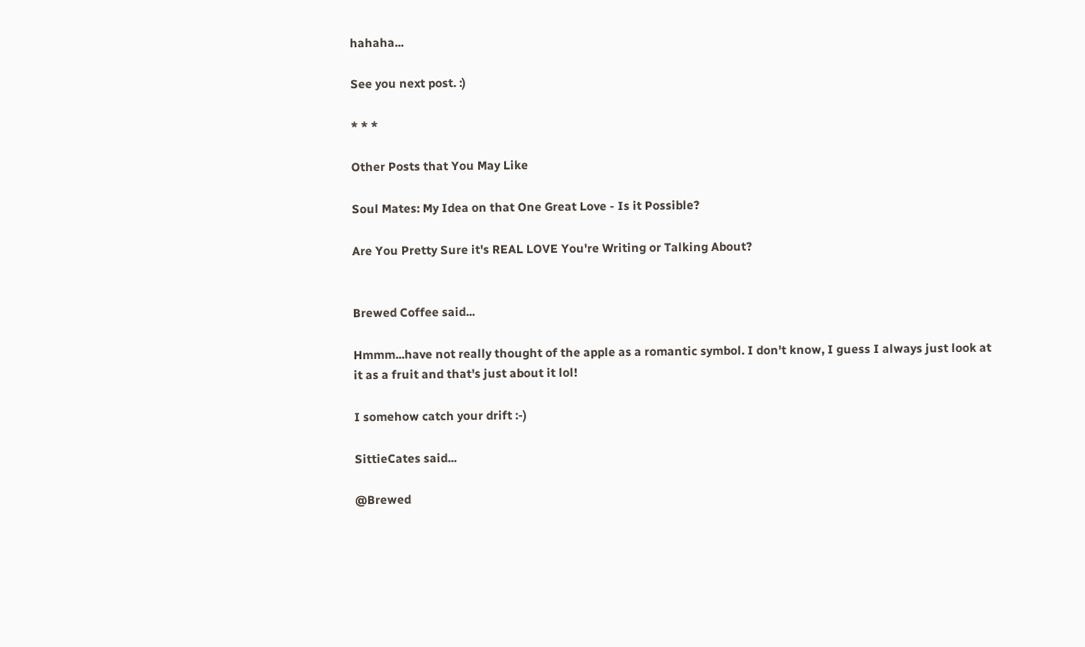hahaha...

See you next post. :)

* * *

Other Posts that You May Like

Soul Mates: My Idea on that One Great Love - Is it Possible?

Are You Pretty Sure it's REAL LOVE You're Writing or Talking About?


Brewed Coffee said...

Hmmm...have not really thought of the apple as a romantic symbol. I don't know, I guess I always just look at it as a fruit and that's just about it lol!

I somehow catch your drift :-)

SittieCates said...

@Brewed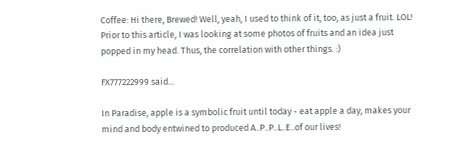Coffee: Hi there, Brewed! Well, yeah, I used to think of it, too, as just a fruit. LOL! Prior to this article, I was looking at some photos of fruits and an idea just popped in my head. Thus, the correlation with other things. :)

FX777222999 said...

In Paradise, apple is a symbolic fruit until today - eat apple a day, makes your mind and body entwined to produced A..P..P..L..E..of our lives!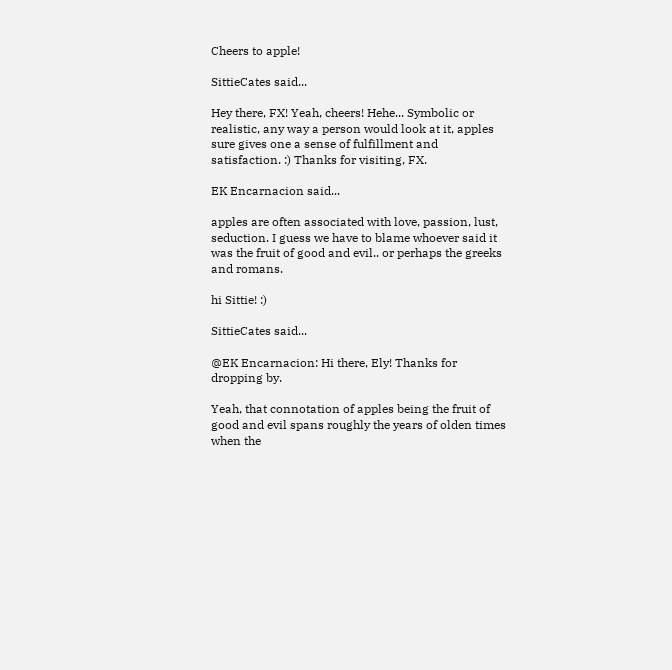Cheers to apple!

SittieCates said...

Hey there, FX! Yeah, cheers! Hehe... Symbolic or realistic, any way a person would look at it, apples sure gives one a sense of fulfillment and satisfaction. :) Thanks for visiting, FX.

EK Encarnacion said...

apples are often associated with love, passion, lust, seduction. I guess we have to blame whoever said it was the fruit of good and evil.. or perhaps the greeks and romans.

hi Sittie! :)

SittieCates said...

@EK Encarnacion: Hi there, Ely! Thanks for dropping by.

Yeah, that connotation of apples being the fruit of good and evil spans roughly the years of olden times when the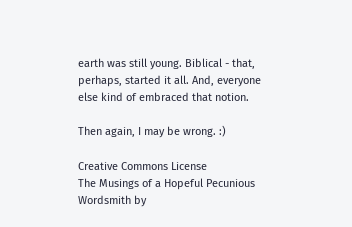earth was still young. Biblical - that, perhaps, started it all. And, everyone else kind of embraced that notion.

Then again, I may be wrong. :)

Creative Commons License
The Musings of a Hopeful Pecunious Wordsmith by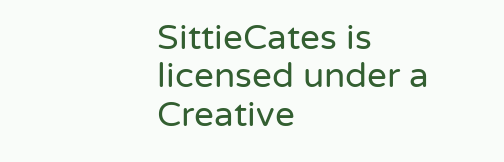SittieCates is licensed under a Creative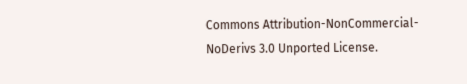Commons Attribution-NonCommercial-NoDerivs 3.0 Unported License.